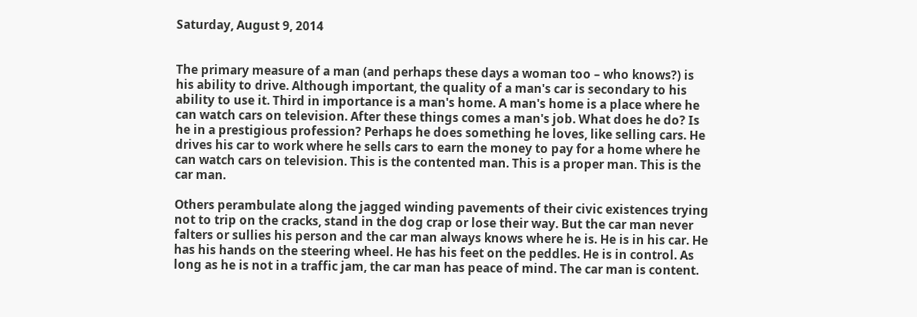Saturday, August 9, 2014


The primary measure of a man (and perhaps these days a woman too – who knows?) is his ability to drive. Although important, the quality of a man's car is secondary to his ability to use it. Third in importance is a man's home. A man's home is a place where he can watch cars on television. After these things comes a man's job. What does he do? Is he in a prestigious profession? Perhaps he does something he loves, like selling cars. He drives his car to work where he sells cars to earn the money to pay for a home where he can watch cars on television. This is the contented man. This is a proper man. This is the car man.

Others perambulate along the jagged winding pavements of their civic existences trying not to trip on the cracks, stand in the dog crap or lose their way. But the car man never falters or sullies his person and the car man always knows where he is. He is in his car. He has his hands on the steering wheel. He has his feet on the peddles. He is in control. As long as he is not in a traffic jam, the car man has peace of mind. The car man is content.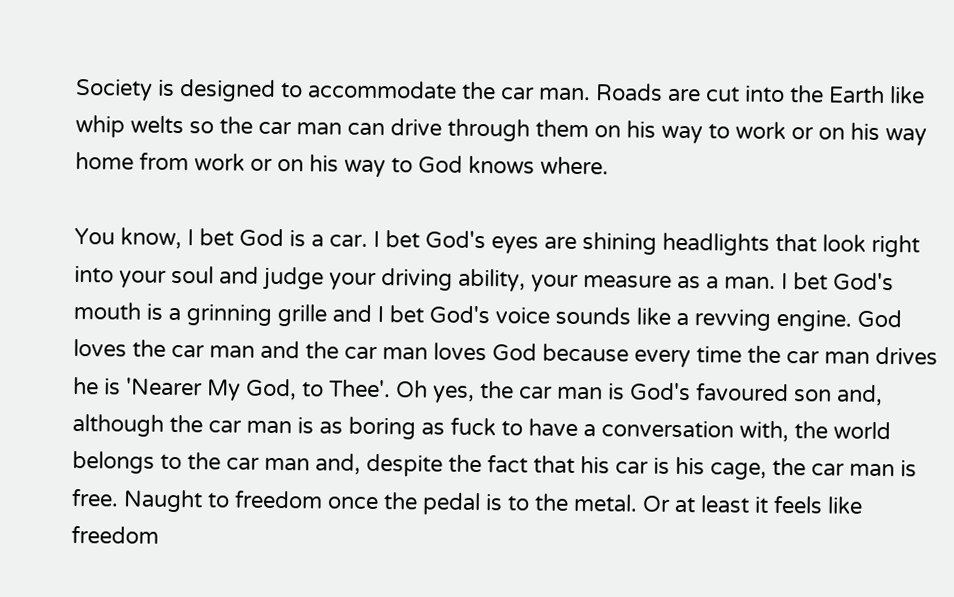Society is designed to accommodate the car man. Roads are cut into the Earth like whip welts so the car man can drive through them on his way to work or on his way home from work or on his way to God knows where.

You know, I bet God is a car. I bet God's eyes are shining headlights that look right into your soul and judge your driving ability, your measure as a man. I bet God's mouth is a grinning grille and I bet God's voice sounds like a revving engine. God loves the car man and the car man loves God because every time the car man drives he is 'Nearer My God, to Thee'. Oh yes, the car man is God's favoured son and, although the car man is as boring as fuck to have a conversation with, the world belongs to the car man and, despite the fact that his car is his cage, the car man is free. Naught to freedom once the pedal is to the metal. Or at least it feels like freedom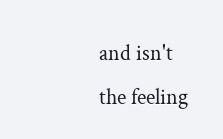and isn't the feeling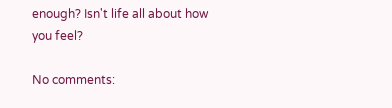enough? Isn't life all about how you feel?

No comments: